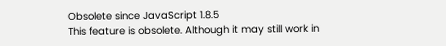Obsolete since JavaScript 1.8.5
This feature is obsolete. Although it may still work in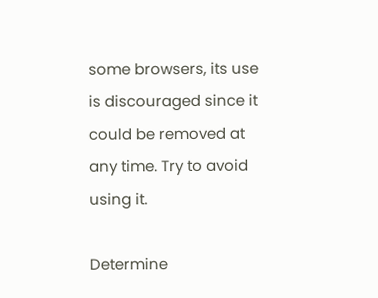some browsers, its use is discouraged since it could be removed at any time. Try to avoid using it.

Determine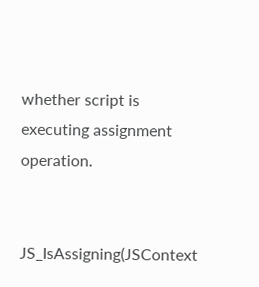whether script is executing assignment operation.


JS_IsAssigning(JSContext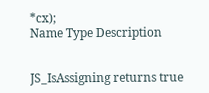*cx);
Name Type Description


JS_IsAssigning returns true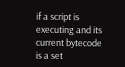if a script is executing and its current bytecode is a set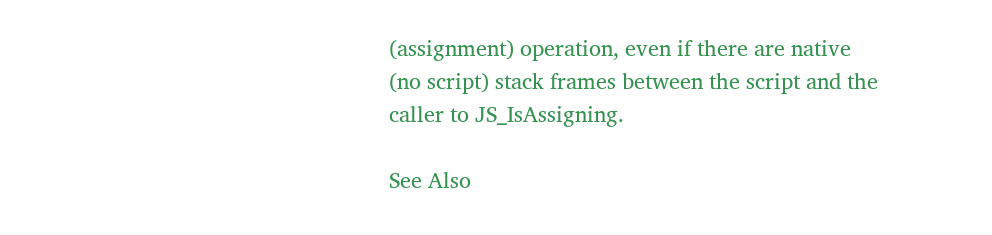(assignment) operation, even if there are native (no script) stack frames between the script and the caller to JS_IsAssigning.

See Also